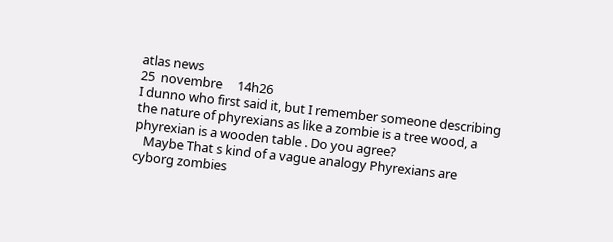atlas news
25  novembre     14h26
I dunno who first said it, but I remember someone describing the nature of phyrexians as like a zombie is a tree wood, a phyrexian is a wooden table . Do you agree?
   Maybe That s kind of a vague analogy Phyrexians are cyborg zombies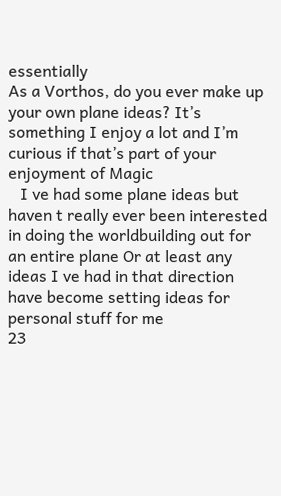essentially
As a Vorthos, do you ever make up your own plane ideas? It’s something I enjoy a lot and I’m curious if that’s part of your enjoyment of Magic
   I ve had some plane ideas but haven t really ever been interested in doing the worldbuilding out for an entire plane Or at least any ideas I ve had in that direction have become setting ideas for personal stuff for me
23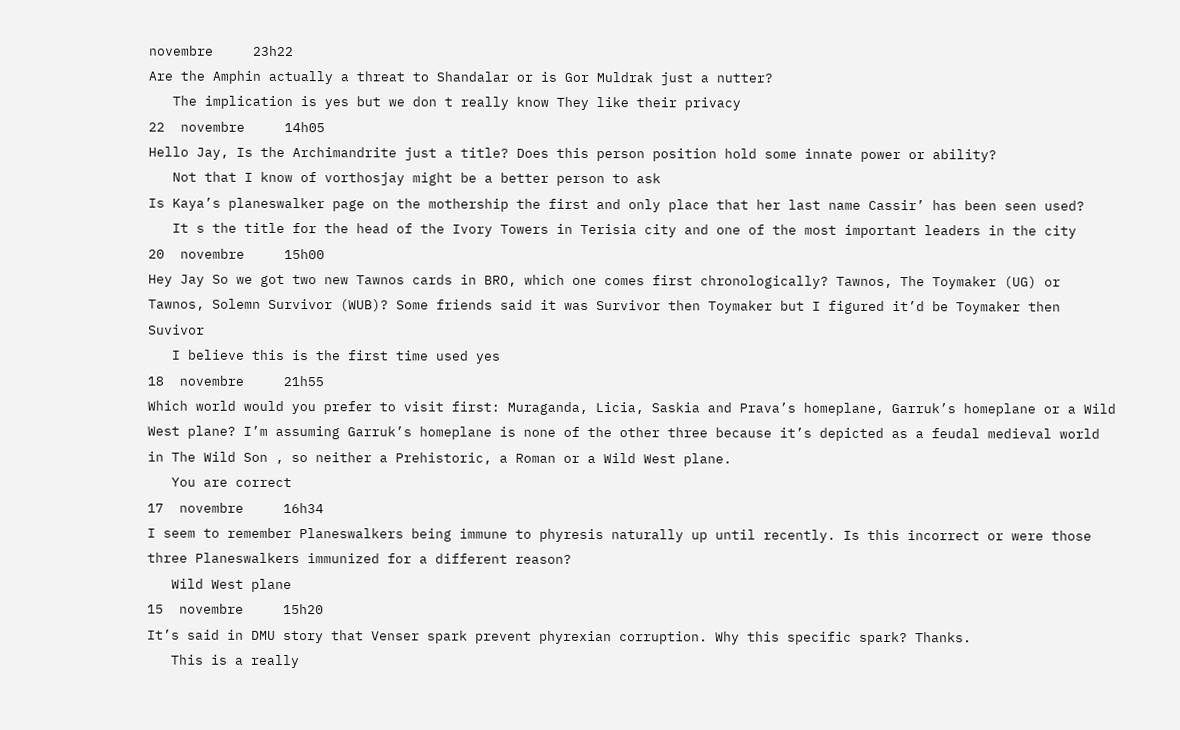novembre     23h22
Are the Amphin actually a threat to Shandalar or is Gor Muldrak just a nutter?
   The implication is yes but we don t really know They like their privacy
22  novembre     14h05
Hello Jay, Is the Archimandrite just a title? Does this person position hold some innate power or ability?
   Not that I know of vorthosjay might be a better person to ask
Is Kaya’s planeswalker page on the mothership the first and only place that her last name Cassir’ has been seen used?
   It s the title for the head of the Ivory Towers in Terisia city and one of the most important leaders in the city
20  novembre     15h00
Hey Jay So we got two new Tawnos cards in BRO, which one comes first chronologically? Tawnos, The Toymaker (UG) or Tawnos, Solemn Survivor (WUB)? Some friends said it was Survivor then Toymaker but I figured it’d be Toymaker then Suvivor
   I believe this is the first time used yes
18  novembre     21h55
Which world would you prefer to visit first: Muraganda, Licia, Saskia and Prava’s homeplane, Garruk’s homeplane or a Wild West plane? I’m assuming Garruk’s homeplane is none of the other three because it’s depicted as a feudal medieval world in The Wild Son , so neither a Prehistoric, a Roman or a Wild West plane.
   You are correct
17  novembre     16h34
I seem to remember Planeswalkers being immune to phyresis naturally up until recently. Is this incorrect or were those three Planeswalkers immunized for a different reason?
   Wild West plane
15  novembre     15h20
It’s said in DMU story that Venser spark prevent phyrexian corruption. Why this specific spark? Thanks.
   This is a really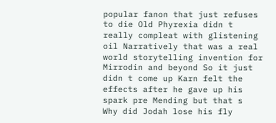popular fanon that just refuses to die Old Phyrexia didn t really compleat with glistening oil Narratively that was a real world storytelling invention for Mirrodin and beyond So it just didn t come up Karn felt the effects after he gave up his spark pre Mending but that s
Why did Jodah lose his fly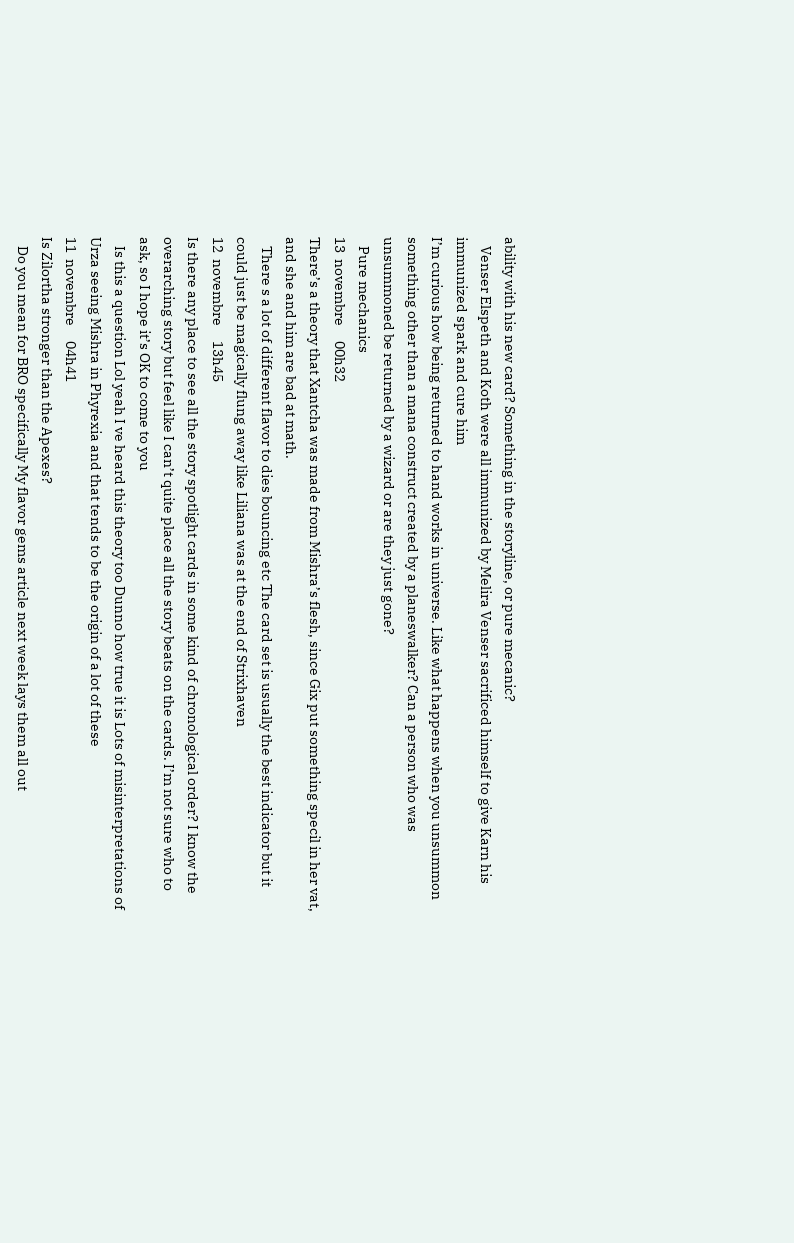ability with his new card? Something in the storyline, or pure mecanic?
   Venser Elspeth and Koth were all immunized by Melira Venser sacrificed himself to give Karn his immunized spark and cure him
I’m curious how being returned to hand works in universe. Like what happens when you unsummon something other than a mana construct created by a planeswalker? Can a person who was unsummoned be returned by a wizard or are they just gone?
   Pure mechanics
13  novembre     00h32
There’s a theory that Xantcha was made from Mishra’s flesh, since Gix put something specil in her vat, and she and him are bad at math.
   There s a lot of different flavor to dies bouncing etc The card set is usually the best indicator but it could just be magically flung away like Liliana was at the end of Strixhaven
12  novembre     13h45
Is there any place to see all the story spotlight cards in some kind of chronological order? I know the overarching story but feel like I can’t quite place all the story beats on the cards. I’m not sure who to ask, so I hope it’s OK to come to you
   Is this a question Lol yeah I ve heard this theory too Dunno how true it is Lots of misinterpretations of Urza seeing Mishra in Phyrexia and that tends to be the origin of a lot of these
11  novembre     04h41
Is Zilortha stronger than the Apexes?
   Do you mean for BRO specifically My flavor gems article next week lays them all out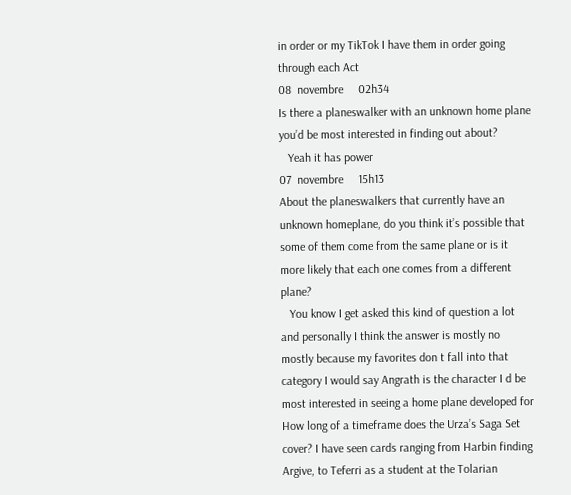in order or my TikTok I have them in order going through each Act
08  novembre     02h34
Is there a planeswalker with an unknown home plane you’d be most interested in finding out about?
   Yeah it has power
07  novembre     15h13
About the planeswalkers that currently have an unknown homeplane, do you think it’s possible that some of them come from the same plane or is it more likely that each one comes from a different plane?
   You know I get asked this kind of question a lot and personally I think the answer is mostly no mostly because my favorites don t fall into that category I would say Angrath is the character I d be most interested in seeing a home plane developed for
How long of a timeframe does the Urza’s Saga Set cover? I have seen cards ranging from Harbin finding Argive, to Teferri as a student at the Tolarian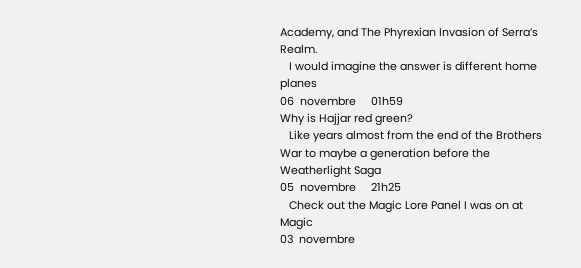Academy, and The Phyrexian Invasion of Serra’s Realm.
   I would imagine the answer is different home planes
06  novembre     01h59
Why is Hajjar red green?
   Like years almost from the end of the Brothers War to maybe a generation before the Weatherlight Saga
05  novembre     21h25
   Check out the Magic Lore Panel I was on at Magic
03  novembre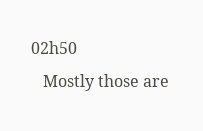02h50
   Mostly those are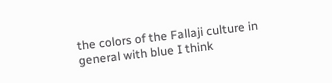the colors of the Fallaji culture in general with blue I think